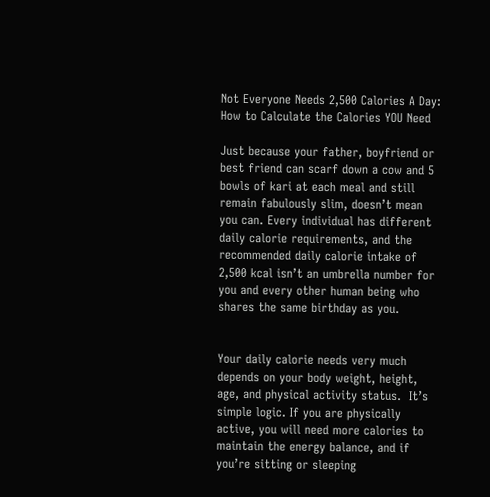Not Everyone Needs 2,500 Calories A Day: How to Calculate the Calories YOU Need

Just because your father, boyfriend or best friend can scarf down a cow and 5 bowls of kari at each meal and still remain fabulously slim, doesn’t mean you can. Every individual has different daily calorie requirements, and the recommended daily calorie intake of 2,500 kcal isn’t an umbrella number for you and every other human being who shares the same birthday as you.


Your daily calorie needs very much depends on your body weight, height, age, and physical activity status.  It’s simple logic. If you are physically active, you will need more calories to maintain the energy balance, and if you’re sitting or sleeping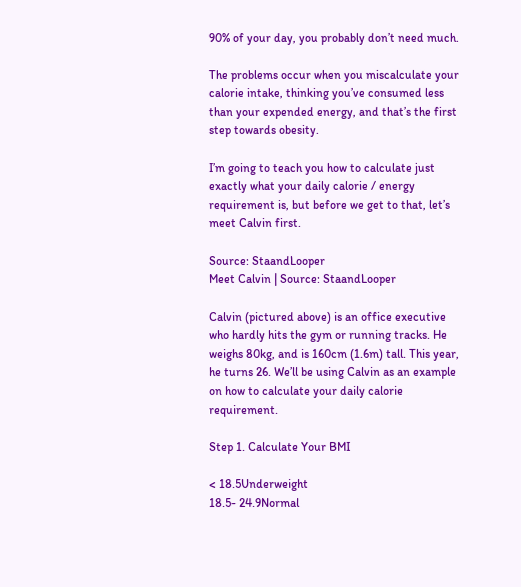90% of your day, you probably don’t need much.

The problems occur when you miscalculate your calorie intake, thinking you’ve consumed less than your expended energy, and that’s the first step towards obesity.

I’m going to teach you how to calculate just exactly what your daily calorie / energy requirement is, but before we get to that, let’s meet Calvin first.

Source: StaandLooper
Meet Calvin | Source: StaandLooper

Calvin (pictured above) is an office executive who hardly hits the gym or running tracks. He weighs 80kg, and is 160cm (1.6m) tall. This year, he turns 26. We’ll be using Calvin as an example on how to calculate your daily calorie requirement.

Step 1. Calculate Your BMI

< 18.5Underweight
18.5- 24.9Normal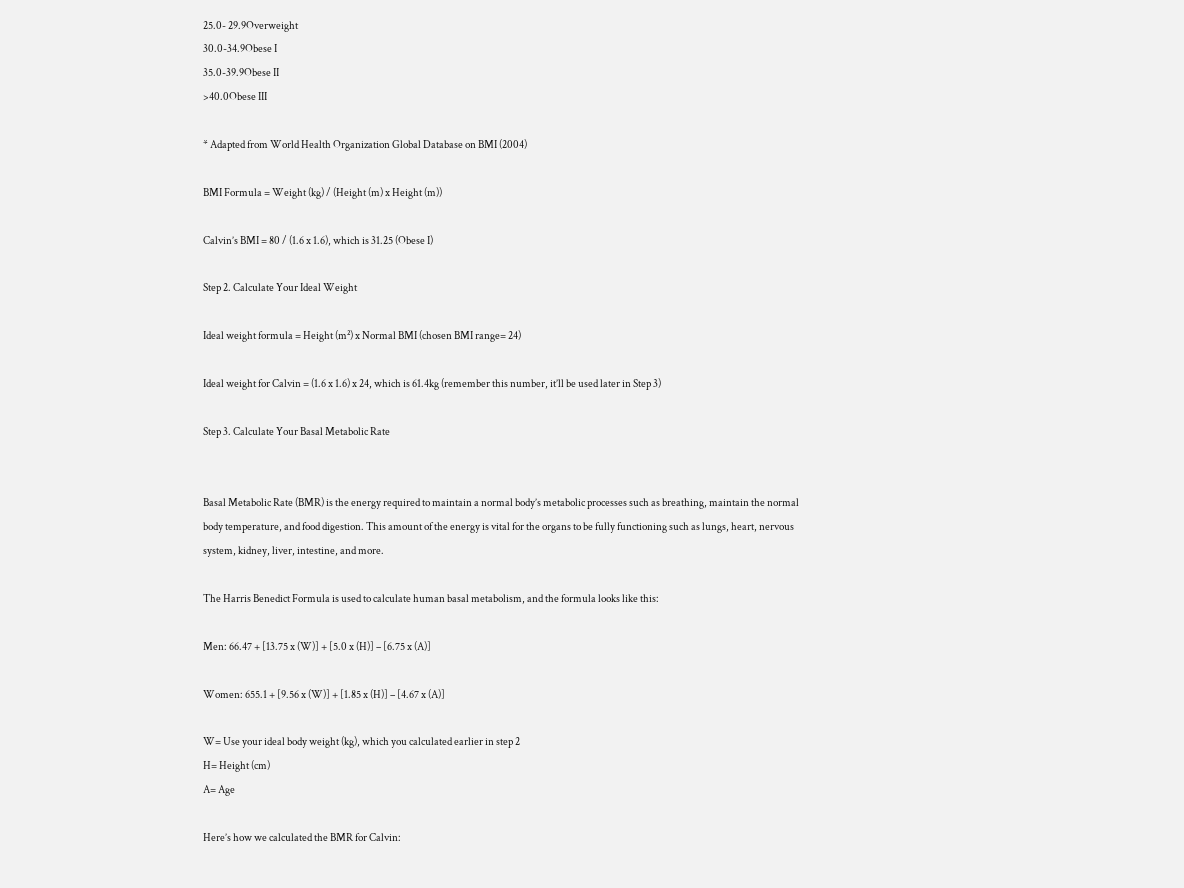25.0- 29.9Overweight
30.0-34.9Obese I
35.0-39.9Obese II
>40.0Obese III

* Adapted from World Health Organization Global Database on BMI (2004)

BMI Formula = Weight (kg) / (Height (m) x Height (m))

Calvin’s BMI = 80 / (1.6 x 1.6), which is 31.25 (Obese I)

Step 2. Calculate Your Ideal Weight

Ideal weight formula = Height (m²) x Normal BMI (chosen BMI range= 24)

Ideal weight for Calvin = (1.6 x 1.6) x 24, which is 61.4kg (remember this number, it’ll be used later in Step 3)

Step 3. Calculate Your Basal Metabolic Rate


Basal Metabolic Rate (BMR) is the energy required to maintain a normal body’s metabolic processes such as breathing, maintain the normal body temperature, and food digestion. This amount of the energy is vital for the organs to be fully functioning such as lungs, heart, nervous system, kidney, liver, intestine, and more.

The Harris Benedict Formula is used to calculate human basal metabolism, and the formula looks like this:

Men: 66.47 + [13.75 x (W)] + [5.0 x (H)] – [6.75 x (A)]

Women: 655.1 + [9.56 x (W)] + [1.85 x (H)] – [4.67 x (A)]

W= Use your ideal body weight (kg), which you calculated earlier in step 2
H= Height (cm)
A= Age

Here’s how we calculated the BMR for Calvin: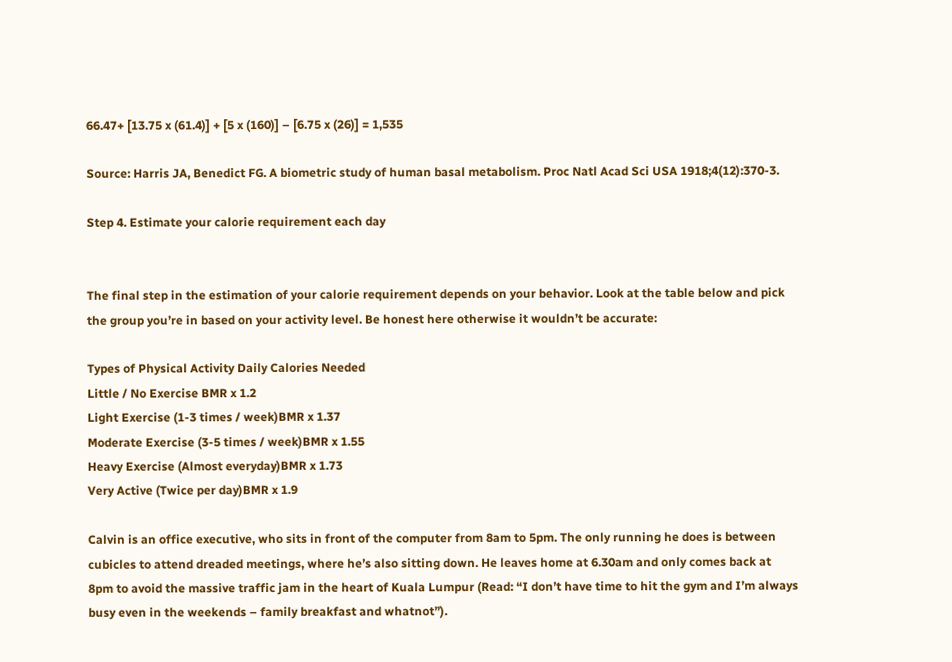66.47+ [13.75 x (61.4)] + [5 x (160)] – [6.75 x (26)] = 1,535

Source: Harris JA, Benedict FG. A biometric study of human basal metabolism. Proc Natl Acad Sci USA 1918;4(12):370-3.

Step 4. Estimate your calorie requirement each day


The final step in the estimation of your calorie requirement depends on your behavior. Look at the table below and pick the group you’re in based on your activity level. Be honest here otherwise it wouldn’t be accurate:

Types of Physical Activity Daily Calories Needed
Little / No Exercise BMR x 1.2
Light Exercise (1-3 times / week)BMR x 1.37
Moderate Exercise (3-5 times / week)BMR x 1.55
Heavy Exercise (Almost everyday)BMR x 1.73
Very Active (Twice per day)BMR x 1.9

Calvin is an office executive, who sits in front of the computer from 8am to 5pm. The only running he does is between cubicles to attend dreaded meetings, where he’s also sitting down. He leaves home at 6.30am and only comes back at 8pm to avoid the massive traffic jam in the heart of Kuala Lumpur (Read: “I don’t have time to hit the gym and I’m always busy even in the weekends – family breakfast and whatnot”).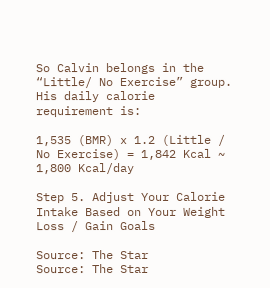So Calvin belongs in the “Little/ No Exercise” group. His daily calorie requirement is:

1,535 (BMR) x 1.2 (Little / No Exercise) = 1,842 Kcal ~ 1,800 Kcal/day

Step 5. Adjust Your Calorie Intake Based on Your Weight Loss / Gain Goals

Source: The Star
Source: The Star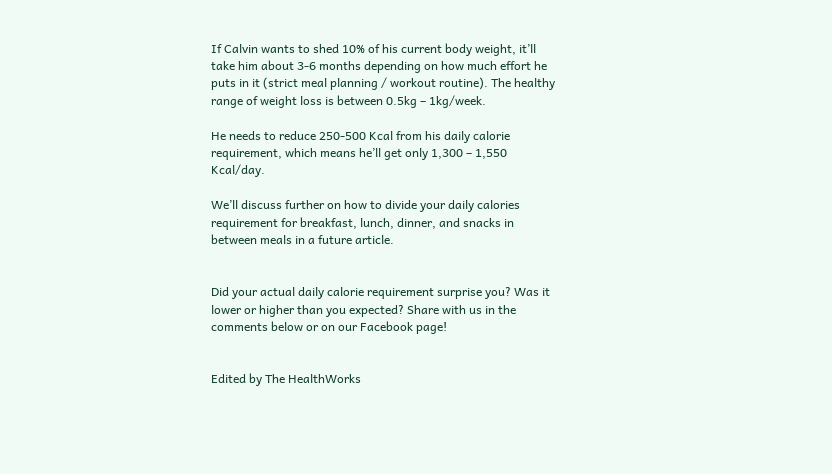If Calvin wants to shed 10% of his current body weight, it’ll take him about 3-6 months depending on how much effort he puts in it (strict meal planning / workout routine). The healthy range of weight loss is between 0.5kg – 1kg/week.

He needs to reduce 250-500 Kcal from his daily calorie requirement, which means he’ll get only 1,300 – 1,550 Kcal/day.

We’ll discuss further on how to divide your daily calories requirement for breakfast, lunch, dinner, and snacks in between meals in a future article.


Did your actual daily calorie requirement surprise you? Was it lower or higher than you expected? Share with us in the comments below or on our Facebook page!


Edited by The HealthWorks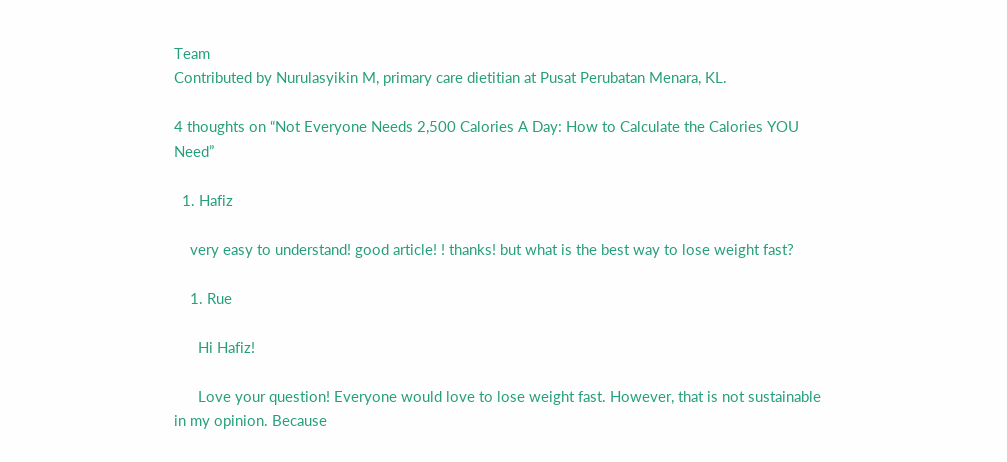Team
Contributed by Nurulasyikin M, primary care dietitian at Pusat Perubatan Menara, KL.

4 thoughts on “Not Everyone Needs 2,500 Calories A Day: How to Calculate the Calories YOU Need”

  1. Hafiz

    very easy to understand! good article! ! thanks! but what is the best way to lose weight fast?

    1. Rue

      Hi Hafiz!

      Love your question! Everyone would love to lose weight fast. However, that is not sustainable in my opinion. Because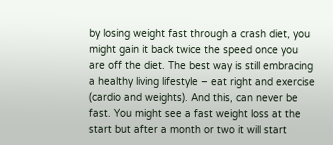by losing weight fast through a crash diet, you might gain it back twice the speed once you are off the diet. The best way is still embracing a healthy living lifestyle – eat right and exercise (cardio and weights). And this, can never be fast. You might see a fast weight loss at the start but after a month or two it will start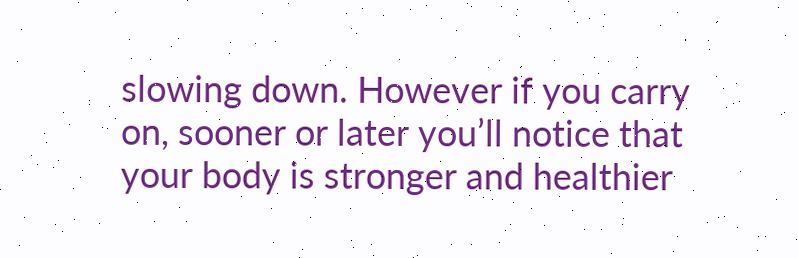slowing down. However if you carry on, sooner or later you’ll notice that your body is stronger and healthier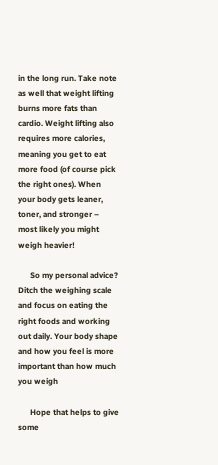in the long run. Take note as well that weight lifting burns more fats than cardio. Weight lifting also requires more calories, meaning you get to eat more food (of course pick the right ones). When your body gets leaner, toner, and stronger – most likely you might weigh heavier!

      So my personal advice? Ditch the weighing scale and focus on eating the right foods and working out daily. Your body shape and how you feel is more important than how much you weigh

      Hope that helps to give some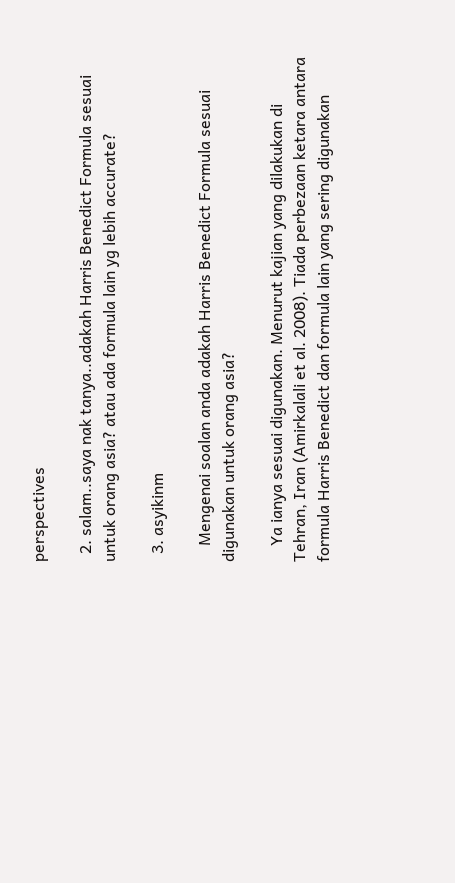perspectives

  2. salam..saya nak tanya..adakah Harris Benedict Formula sesuai untuk orang asia? atau ada formula lain yg lebih accurate?

  3. asyikinm

    Mengenai soalan anda adakah Harris Benedict Formula sesuai digunakan untuk orang asia?

    Ya ianya sesuai digunakan. Menurut kajian yang dilakukan di Tehran, Iran (Amirkalali et al. 2008). Tiada perbezaan ketara antara formula Harris Benedict dan formula lain yang sering digunakan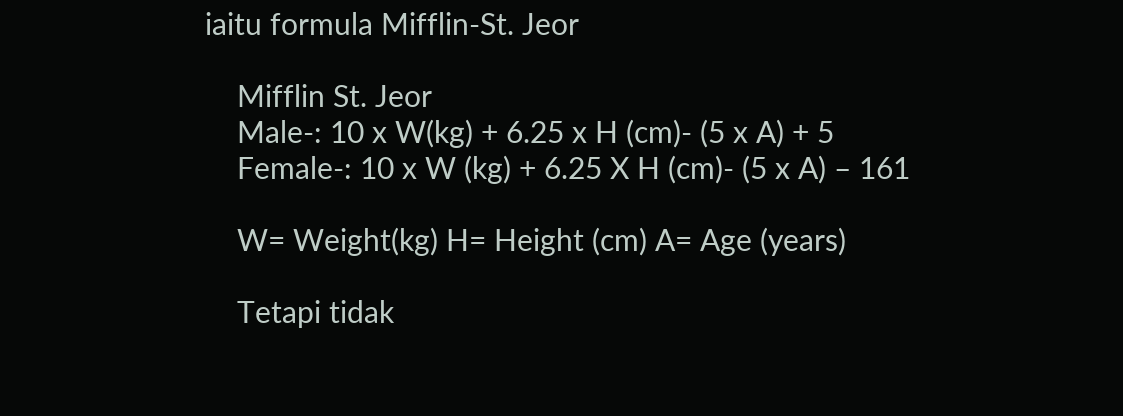iaitu formula Mifflin-St. Jeor

    Mifflin St. Jeor
    Male-: 10 x W(kg) + 6.25 x H (cm)- (5 x A) + 5
    Female-: 10 x W (kg) + 6.25 X H (cm)- (5 x A) – 161

    W= Weight(kg) H= Height (cm) A= Age (years)

    Tetapi tidak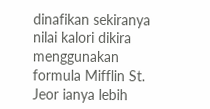dinafikan sekiranya nilai kalori dikira menggunakan formula Mifflin St. Jeor ianya lebih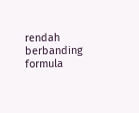rendah berbanding formula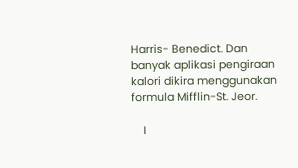Harris- Benedict. Dan banyak aplikasi pengiraan kalori dikira menggunakan formula Mifflin-St. Jeor.

    I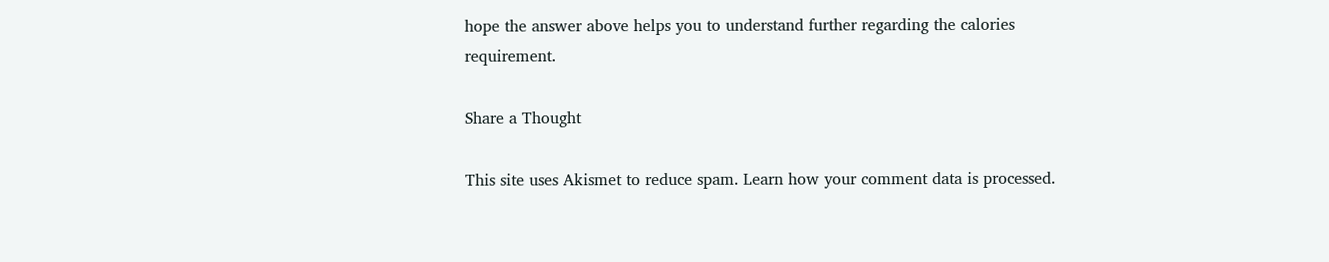hope the answer above helps you to understand further regarding the calories requirement.

Share a Thought

This site uses Akismet to reduce spam. Learn how your comment data is processed.